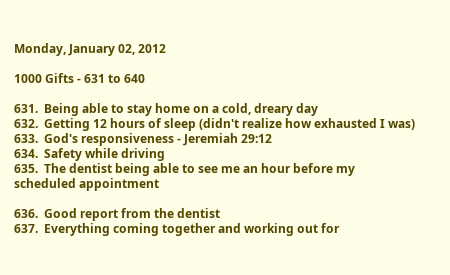Monday, January 02, 2012

1000 Gifts - 631 to 640

631.  Being able to stay home on a cold, dreary day
632.  Getting 12 hours of sleep (didn't realize how exhausted I was)
633.  God's responsiveness - Jeremiah 29:12
634.  Safety while driving
635.  The dentist being able to see me an hour before my scheduled appointment

636.  Good report from the dentist
637.  Everything coming together and working out for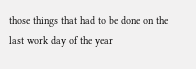those things that had to be done on the last work day of the year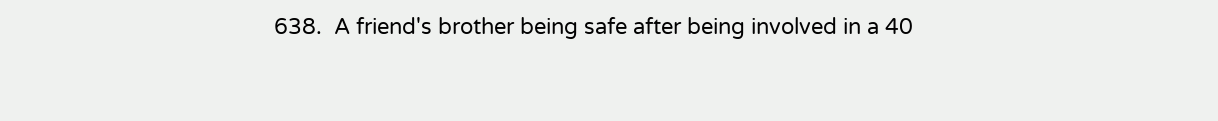638.  A friend's brother being safe after being involved in a 40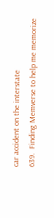car accident on the interstate
639.  Finding Memverse to help me memorize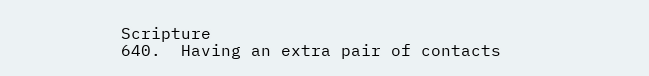Scripture
640.  Having an extra pair of contacts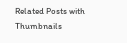Related Posts with Thumbnails